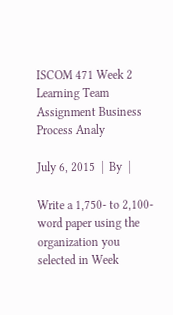ISCOM 471 Week 2 Learning Team Assignment Business Process Analy

July 6, 2015  |  By  |

Write a 1,750- to 2,100-word paper using the organization you selected in Week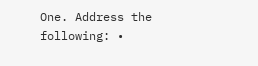One. Address the following: •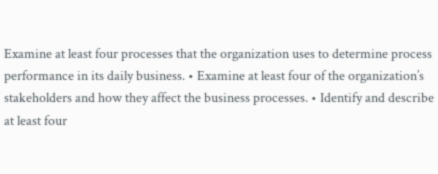Examine at least four processes that the organization uses to determine process performance in its daily business. • Examine at least four of the organization’s stakeholders and how they affect the business processes. • Identify and describe at least four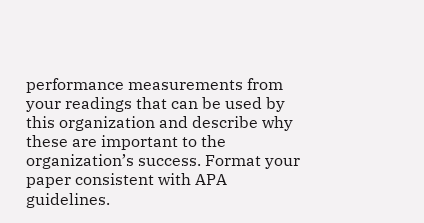performance measurements from your readings that can be used by this organization and describe why these are important to the organization’s success. Format your paper consistent with APA guidelines.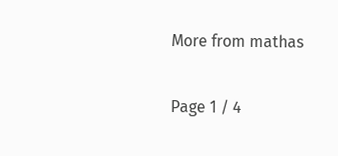More from mathas

Page 1 / 4